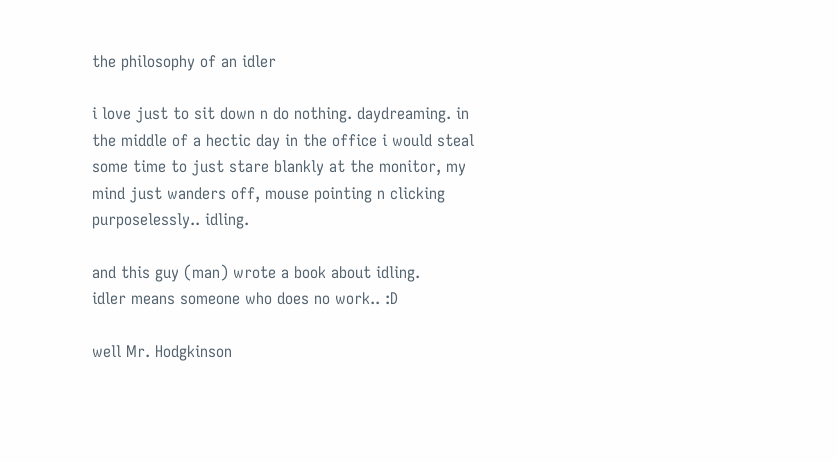the philosophy of an idler

i love just to sit down n do nothing. daydreaming. in the middle of a hectic day in the office i would steal some time to just stare blankly at the monitor, my mind just wanders off, mouse pointing n clicking purposelessly.. idling.

and this guy (man) wrote a book about idling.
idler means someone who does no work.. :D

well Mr. Hodgkinson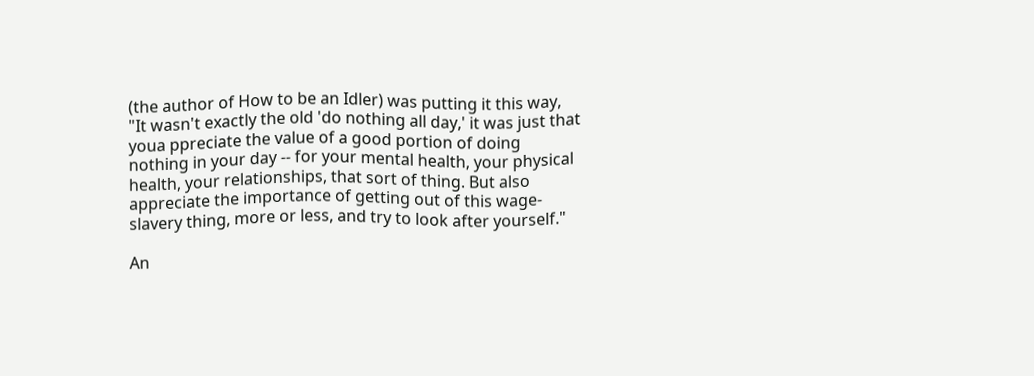(the author of How to be an Idler) was putting it this way, "It wasn't exactly the old 'do nothing all day,' it was just that youa ppreciate the value of a good portion of doing nothing in your day -- for your mental health, your physical health, your relationships, that sort of thing. But also appreciate the importance of getting out of this wage-slavery thing, more or less, and try to look after yourself."

An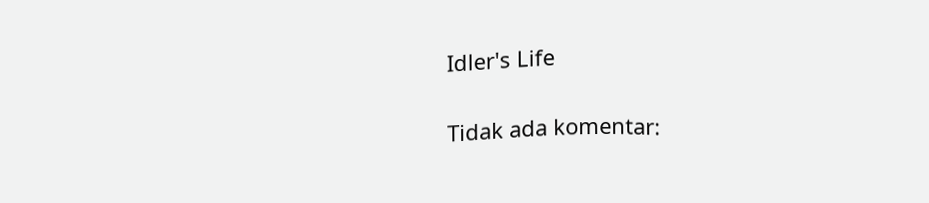Idler's Life

Tidak ada komentar: